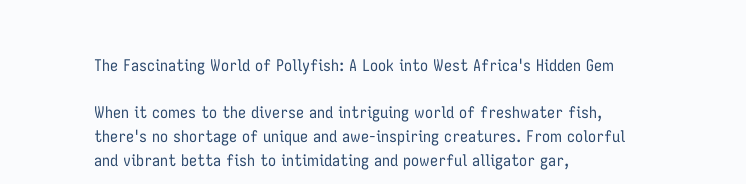The Fascinating World of Pollyfish: A Look into West Africa's Hidden Gem

When it comes to the diverse and intriguing world of freshwater fish, there's no shortage of unique and awe-inspiring creatures. From colorful and vibrant betta fish to intimidating and powerful alligator gar,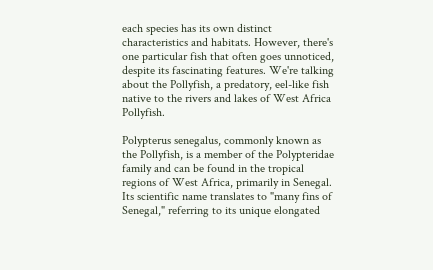each species has its own distinct characteristics and habitats. However, there's one particular fish that often goes unnoticed, despite its fascinating features. We're talking about the Pollyfish, a predatory, eel-like fish native to the rivers and lakes of West Africa Pollyfish.

Polypterus senegalus, commonly known as the Pollyfish, is a member of the Polypteridae family and can be found in the tropical regions of West Africa, primarily in Senegal. Its scientific name translates to "many fins of Senegal," referring to its unique elongated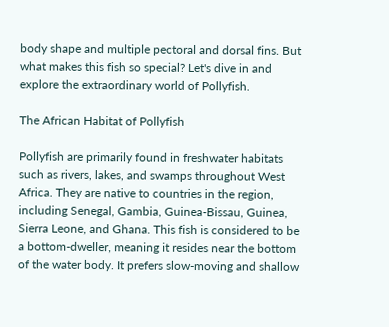body shape and multiple pectoral and dorsal fins. But what makes this fish so special? Let's dive in and explore the extraordinary world of Pollyfish.

The African Habitat of Pollyfish

Pollyfish are primarily found in freshwater habitats such as rivers, lakes, and swamps throughout West Africa. They are native to countries in the region, including Senegal, Gambia, Guinea-Bissau, Guinea, Sierra Leone, and Ghana. This fish is considered to be a bottom-dweller, meaning it resides near the bottom of the water body. It prefers slow-moving and shallow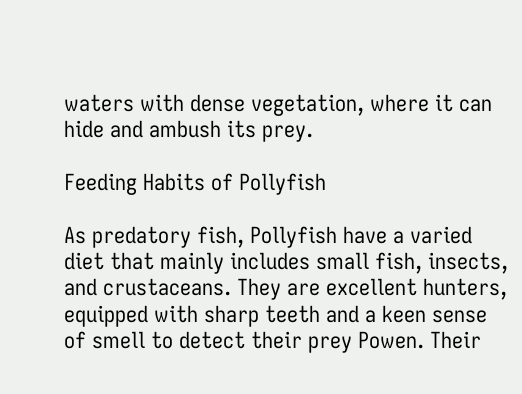waters with dense vegetation, where it can hide and ambush its prey.

Feeding Habits of Pollyfish

As predatory fish, Pollyfish have a varied diet that mainly includes small fish, insects, and crustaceans. They are excellent hunters, equipped with sharp teeth and a keen sense of smell to detect their prey Powen. Their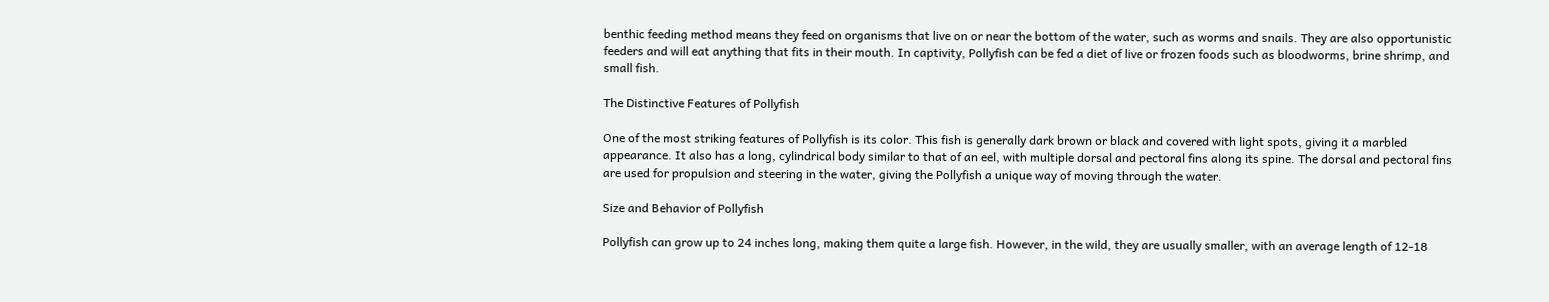benthic feeding method means they feed on organisms that live on or near the bottom of the water, such as worms and snails. They are also opportunistic feeders and will eat anything that fits in their mouth. In captivity, Pollyfish can be fed a diet of live or frozen foods such as bloodworms, brine shrimp, and small fish.

The Distinctive Features of Pollyfish

One of the most striking features of Pollyfish is its color. This fish is generally dark brown or black and covered with light spots, giving it a marbled appearance. It also has a long, cylindrical body similar to that of an eel, with multiple dorsal and pectoral fins along its spine. The dorsal and pectoral fins are used for propulsion and steering in the water, giving the Pollyfish a unique way of moving through the water.

Size and Behavior of Pollyfish

Pollyfish can grow up to 24 inches long, making them quite a large fish. However, in the wild, they are usually smaller, with an average length of 12-18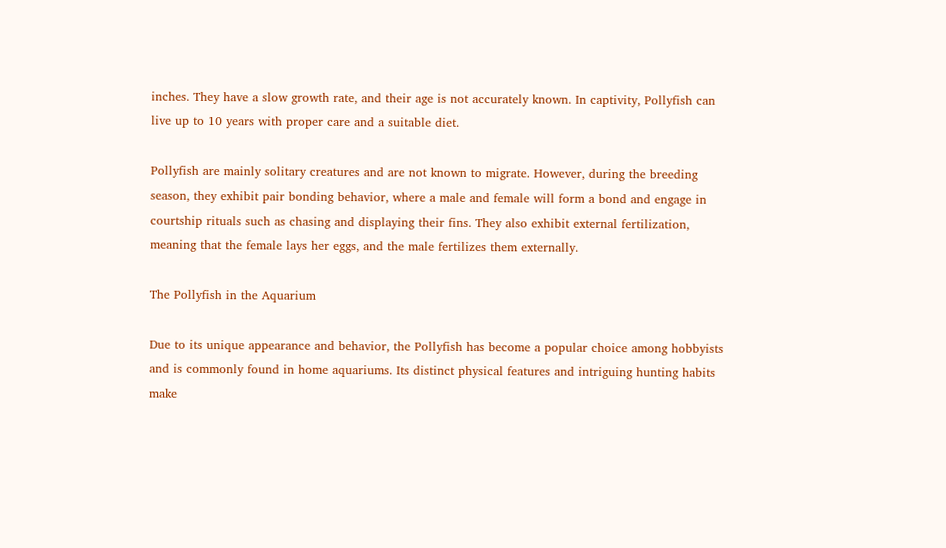inches. They have a slow growth rate, and their age is not accurately known. In captivity, Pollyfish can live up to 10 years with proper care and a suitable diet.

Pollyfish are mainly solitary creatures and are not known to migrate. However, during the breeding season, they exhibit pair bonding behavior, where a male and female will form a bond and engage in courtship rituals such as chasing and displaying their fins. They also exhibit external fertilization, meaning that the female lays her eggs, and the male fertilizes them externally.

The Pollyfish in the Aquarium

Due to its unique appearance and behavior, the Pollyfish has become a popular choice among hobbyists and is commonly found in home aquariums. Its distinct physical features and intriguing hunting habits make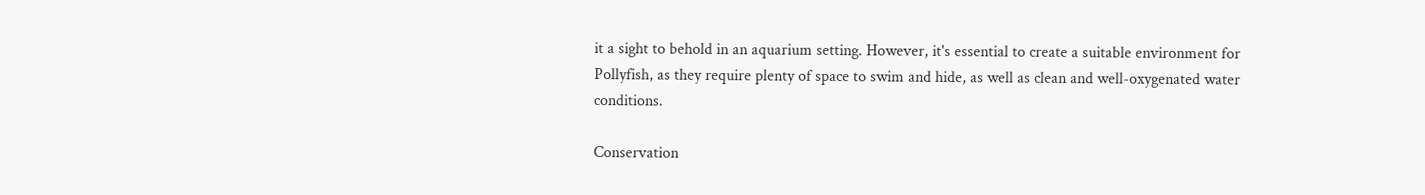it a sight to behold in an aquarium setting. However, it's essential to create a suitable environment for Pollyfish, as they require plenty of space to swim and hide, as well as clean and well-oxygenated water conditions.

Conservation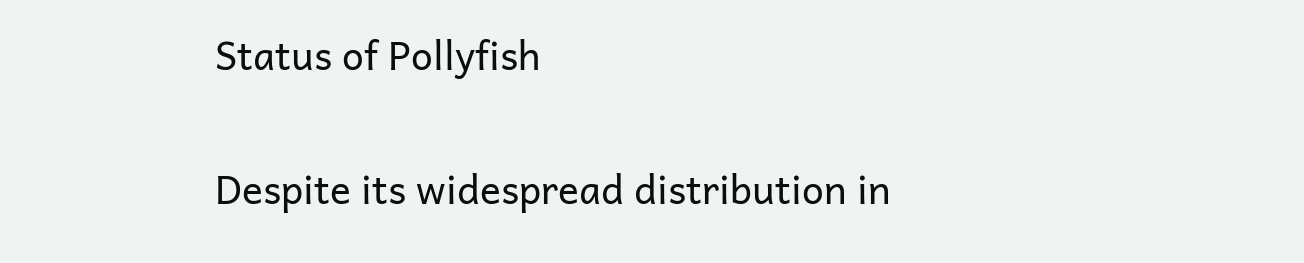Status of Pollyfish

Despite its widespread distribution in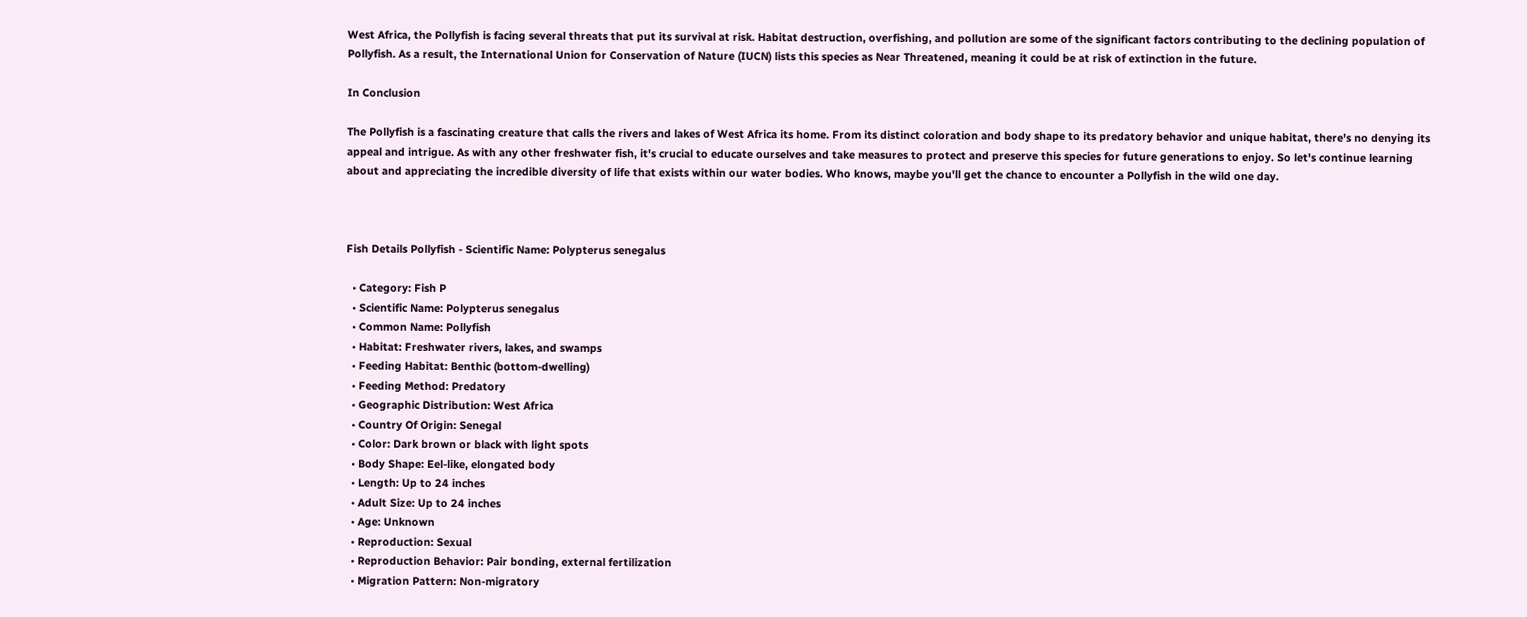West Africa, the Pollyfish is facing several threats that put its survival at risk. Habitat destruction, overfishing, and pollution are some of the significant factors contributing to the declining population of Pollyfish. As a result, the International Union for Conservation of Nature (IUCN) lists this species as Near Threatened, meaning it could be at risk of extinction in the future.

In Conclusion

The Pollyfish is a fascinating creature that calls the rivers and lakes of West Africa its home. From its distinct coloration and body shape to its predatory behavior and unique habitat, there's no denying its appeal and intrigue. As with any other freshwater fish, it's crucial to educate ourselves and take measures to protect and preserve this species for future generations to enjoy. So let's continue learning about and appreciating the incredible diversity of life that exists within our water bodies. Who knows, maybe you'll get the chance to encounter a Pollyfish in the wild one day.



Fish Details Pollyfish - Scientific Name: Polypterus senegalus

  • Category: Fish P
  • Scientific Name: Polypterus senegalus
  • Common Name: Pollyfish
  • Habitat: Freshwater rivers, lakes, and swamps
  • Feeding Habitat: Benthic (bottom-dwelling)
  • Feeding Method: Predatory
  • Geographic Distribution: West Africa
  • Country Of Origin: Senegal
  • Color: Dark brown or black with light spots
  • Body Shape: Eel-like, elongated body
  • Length: Up to 24 inches
  • Adult Size: Up to 24 inches
  • Age: Unknown
  • Reproduction: Sexual
  • Reproduction Behavior: Pair bonding, external fertilization
  • Migration Pattern: Non-migratory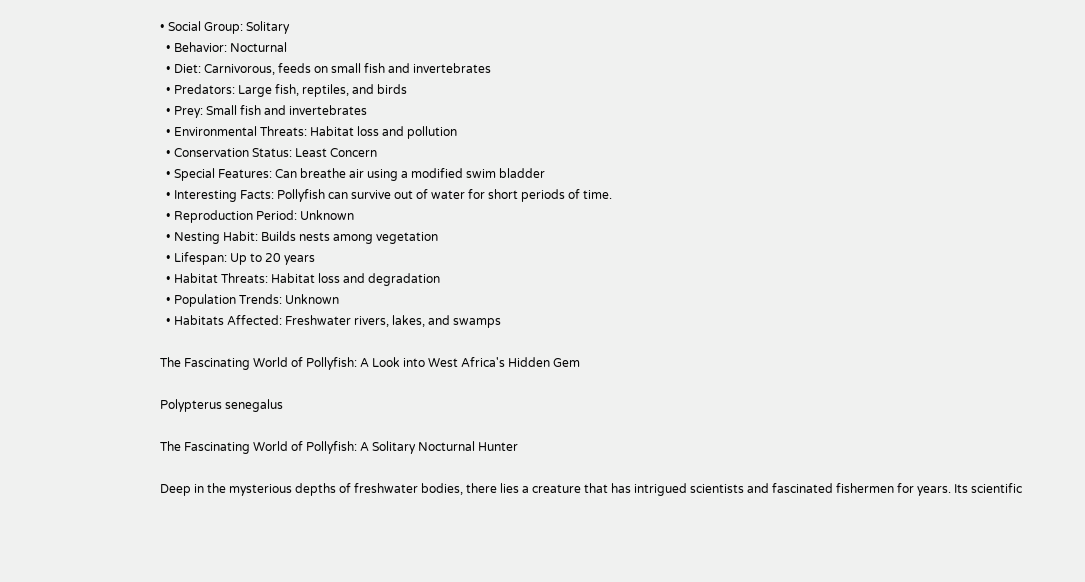• Social Group: Solitary
  • Behavior: Nocturnal
  • Diet: Carnivorous, feeds on small fish and invertebrates
  • Predators: Large fish, reptiles, and birds
  • Prey: Small fish and invertebrates
  • Environmental Threats: Habitat loss and pollution
  • Conservation Status: Least Concern
  • Special Features: Can breathe air using a modified swim bladder
  • Interesting Facts: Pollyfish can survive out of water for short periods of time.
  • Reproduction Period: Unknown
  • Nesting Habit: Builds nests among vegetation
  • Lifespan: Up to 20 years
  • Habitat Threats: Habitat loss and degradation
  • Population Trends: Unknown
  • Habitats Affected: Freshwater rivers, lakes, and swamps

The Fascinating World of Pollyfish: A Look into West Africa's Hidden Gem

Polypterus senegalus

The Fascinating World of Pollyfish: A Solitary Nocturnal Hunter

Deep in the mysterious depths of freshwater bodies, there lies a creature that has intrigued scientists and fascinated fishermen for years. Its scientific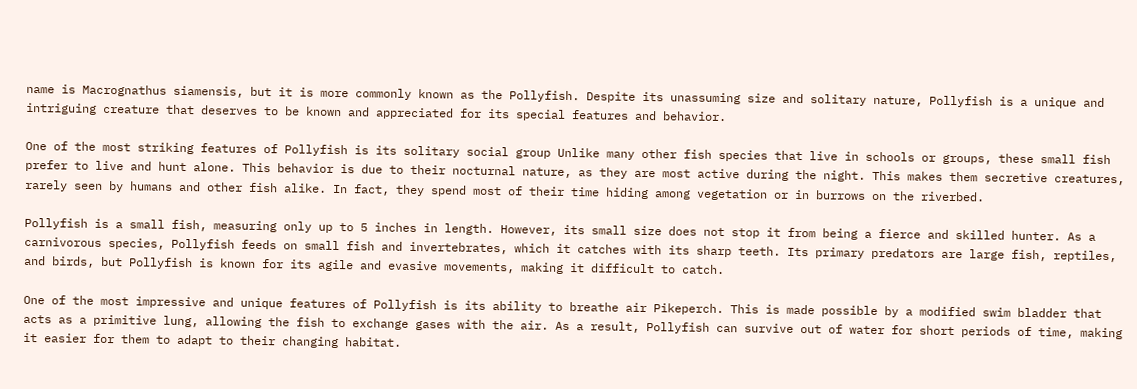name is Macrognathus siamensis, but it is more commonly known as the Pollyfish. Despite its unassuming size and solitary nature, Pollyfish is a unique and intriguing creature that deserves to be known and appreciated for its special features and behavior.

One of the most striking features of Pollyfish is its solitary social group Unlike many other fish species that live in schools or groups, these small fish prefer to live and hunt alone. This behavior is due to their nocturnal nature, as they are most active during the night. This makes them secretive creatures, rarely seen by humans and other fish alike. In fact, they spend most of their time hiding among vegetation or in burrows on the riverbed.

Pollyfish is a small fish, measuring only up to 5 inches in length. However, its small size does not stop it from being a fierce and skilled hunter. As a carnivorous species, Pollyfish feeds on small fish and invertebrates, which it catches with its sharp teeth. Its primary predators are large fish, reptiles, and birds, but Pollyfish is known for its agile and evasive movements, making it difficult to catch.

One of the most impressive and unique features of Pollyfish is its ability to breathe air Pikeperch. This is made possible by a modified swim bladder that acts as a primitive lung, allowing the fish to exchange gases with the air. As a result, Pollyfish can survive out of water for short periods of time, making it easier for them to adapt to their changing habitat.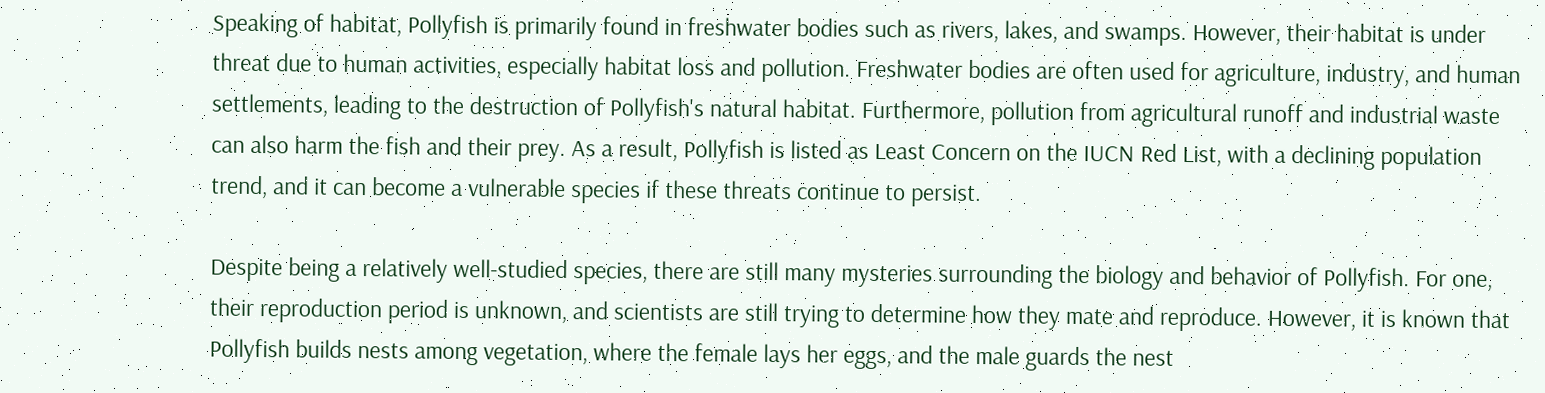Speaking of habitat, Pollyfish is primarily found in freshwater bodies such as rivers, lakes, and swamps. However, their habitat is under threat due to human activities, especially habitat loss and pollution. Freshwater bodies are often used for agriculture, industry, and human settlements, leading to the destruction of Pollyfish's natural habitat. Furthermore, pollution from agricultural runoff and industrial waste can also harm the fish and their prey. As a result, Pollyfish is listed as Least Concern on the IUCN Red List, with a declining population trend, and it can become a vulnerable species if these threats continue to persist.

Despite being a relatively well-studied species, there are still many mysteries surrounding the biology and behavior of Pollyfish. For one, their reproduction period is unknown, and scientists are still trying to determine how they mate and reproduce. However, it is known that Pollyfish builds nests among vegetation, where the female lays her eggs, and the male guards the nest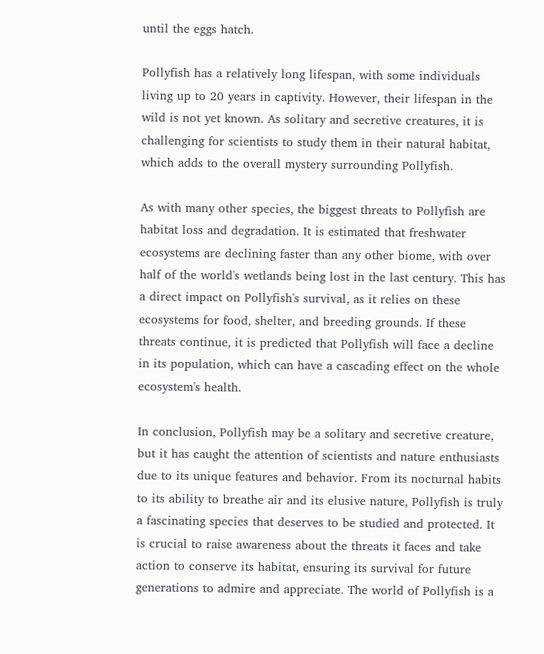until the eggs hatch.

Pollyfish has a relatively long lifespan, with some individuals living up to 20 years in captivity. However, their lifespan in the wild is not yet known. As solitary and secretive creatures, it is challenging for scientists to study them in their natural habitat, which adds to the overall mystery surrounding Pollyfish.

As with many other species, the biggest threats to Pollyfish are habitat loss and degradation. It is estimated that freshwater ecosystems are declining faster than any other biome, with over half of the world's wetlands being lost in the last century. This has a direct impact on Pollyfish's survival, as it relies on these ecosystems for food, shelter, and breeding grounds. If these threats continue, it is predicted that Pollyfish will face a decline in its population, which can have a cascading effect on the whole ecosystem's health.

In conclusion, Pollyfish may be a solitary and secretive creature, but it has caught the attention of scientists and nature enthusiasts due to its unique features and behavior. From its nocturnal habits to its ability to breathe air and its elusive nature, Pollyfish is truly a fascinating species that deserves to be studied and protected. It is crucial to raise awareness about the threats it faces and take action to conserve its habitat, ensuring its survival for future generations to admire and appreciate. The world of Pollyfish is a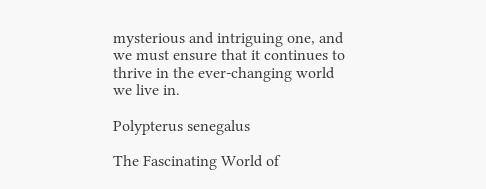mysterious and intriguing one, and we must ensure that it continues to thrive in the ever-changing world we live in.

Polypterus senegalus

The Fascinating World of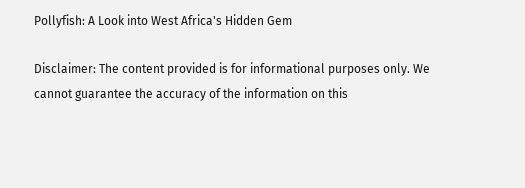Pollyfish: A Look into West Africa's Hidden Gem

Disclaimer: The content provided is for informational purposes only. We cannot guarantee the accuracy of the information on this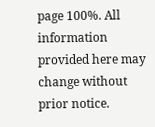page 100%. All information provided here may change without prior notice.